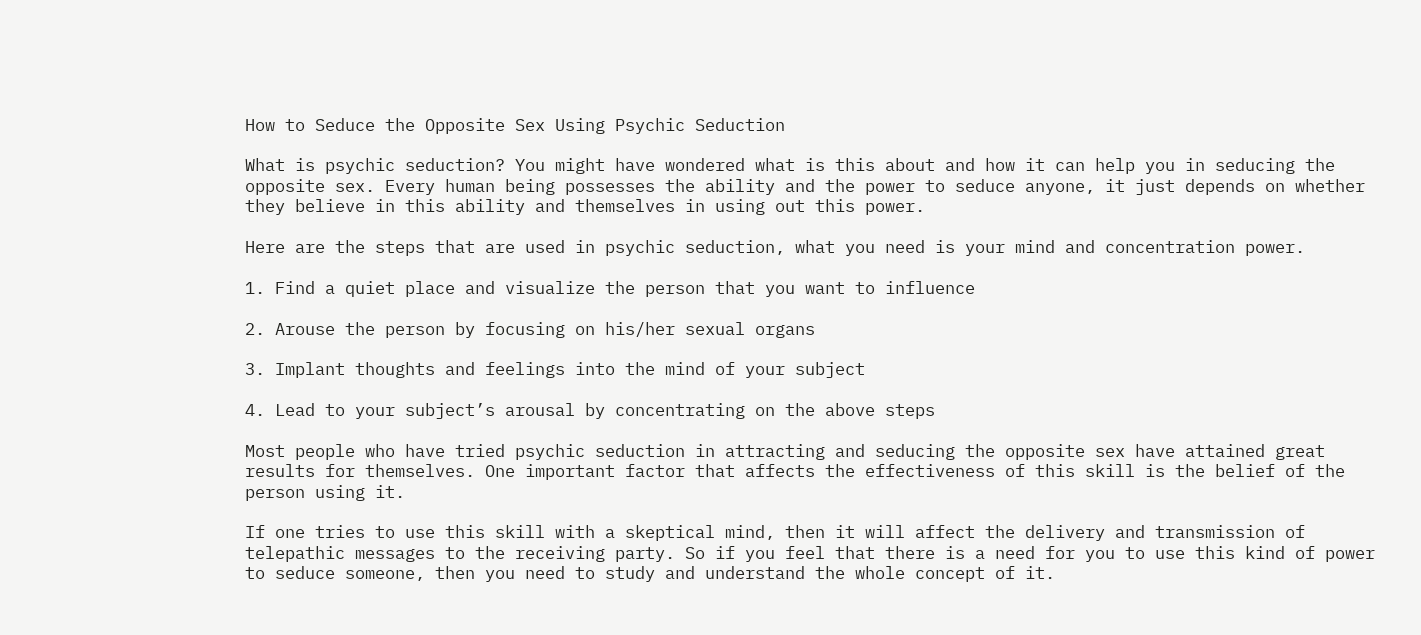How to Seduce the Opposite Sex Using Psychic Seduction

What is psychic seduction? You might have wondered what is this about and how it can help you in seducing the opposite sex. Every human being possesses the ability and the power to seduce anyone, it just depends on whether they believe in this ability and themselves in using out this power.

Here are the steps that are used in psychic seduction, what you need is your mind and concentration power.

1. Find a quiet place and visualize the person that you want to influence

2. Arouse the person by focusing on his/her sexual organs

3. Implant thoughts and feelings into the mind of your subject

4. Lead to your subject’s arousal by concentrating on the above steps

Most people who have tried psychic seduction in attracting and seducing the opposite sex have attained great results for themselves. One important factor that affects the effectiveness of this skill is the belief of the person using it.

If one tries to use this skill with a skeptical mind, then it will affect the delivery and transmission of telepathic messages to the receiving party. So if you feel that there is a need for you to use this kind of power to seduce someone, then you need to study and understand the whole concept of it.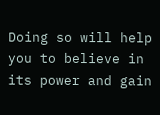Doing so will help you to believe in its power and gain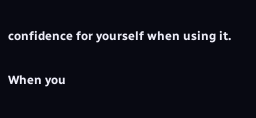confidence for yourself when using it.

When you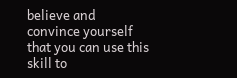believe and convince yourself that you can use this skill to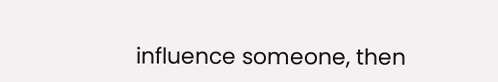influence someone, then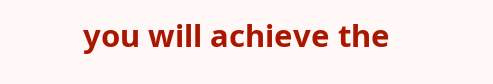you will achieve the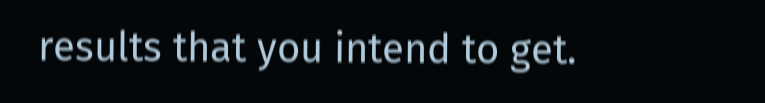results that you intend to get.